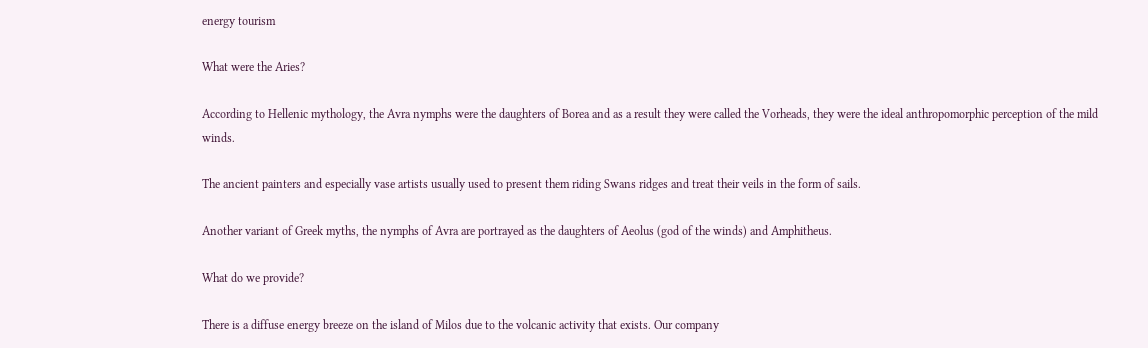energy tourism

What were the Aries?

According to Hellenic mythology, the Avra nymphs were the daughters of Borea and as a result they were called the Vorheads, they were the ideal anthropomorphic perception of the mild winds.

The ancient painters and especially vase artists usually used to present them riding Swans ridges and treat their veils in the form of sails.

Another variant of Greek myths, the nymphs of Avra are portrayed as the daughters of Aeolus (god of the winds) and Amphitheus.

What do we provide?

There is a diffuse energy breeze on the island of Milos due to the volcanic activity that exists. Our company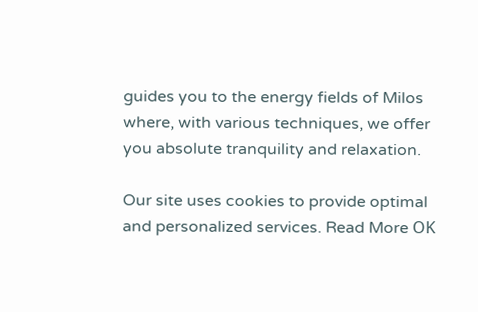guides you to the energy fields of Milos where, with various techniques, we offer you absolute tranquility and relaxation.

Our site uses cookies to provide optimal and personalized services. Read More ΟΚ